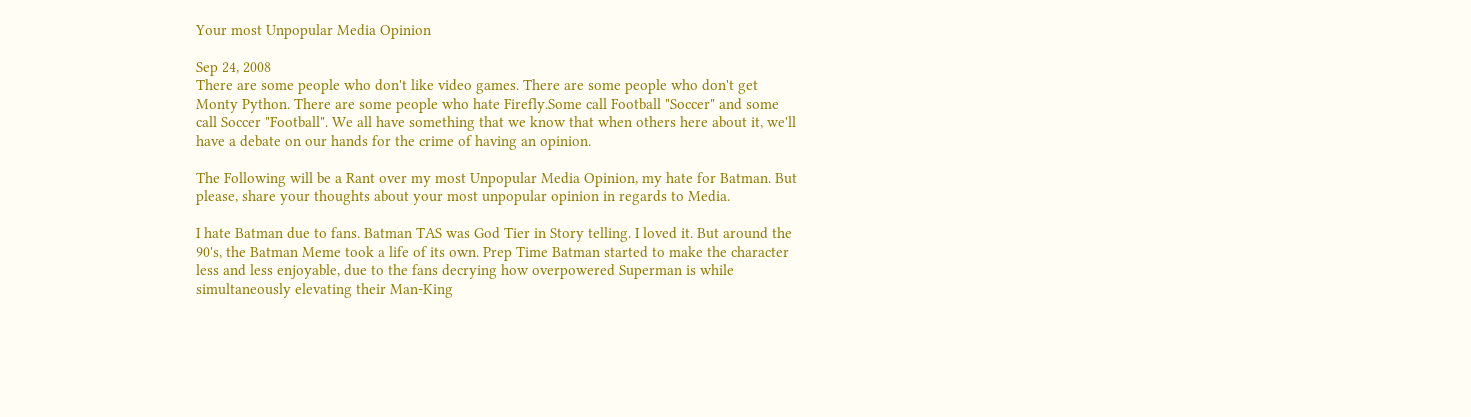Your most Unpopular Media Opinion

Sep 24, 2008
There are some people who don't like video games. There are some people who don't get Monty Python. There are some people who hate Firefly.Some call Football "Soccer" and some call Soccer "Football". We all have something that we know that when others here about it, we'll have a debate on our hands for the crime of having an opinion.

The Following will be a Rant over my most Unpopular Media Opinion, my hate for Batman. But please, share your thoughts about your most unpopular opinion in regards to Media.

I hate Batman due to fans. Batman TAS was God Tier in Story telling. I loved it. But around the 90's, the Batman Meme took a life of its own. Prep Time Batman started to make the character less and less enjoyable, due to the fans decrying how overpowered Superman is while simultaneously elevating their Man-King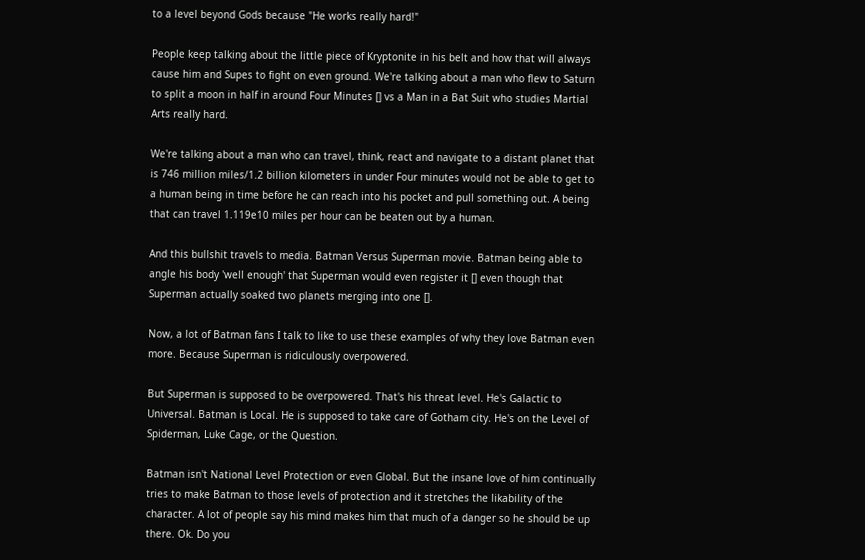to a level beyond Gods because "He works really hard!"

People keep talking about the little piece of Kryptonite in his belt and how that will always cause him and Supes to fight on even ground. We're talking about a man who flew to Saturn to split a moon in half in around Four Minutes [] vs a Man in a Bat Suit who studies Martial Arts really hard.

We're talking about a man who can travel, think, react and navigate to a distant planet that is 746 million miles/1.2 billion kilometers in under Four minutes would not be able to get to a human being in time before he can reach into his pocket and pull something out. A being that can travel 1.119e10 miles per hour can be beaten out by a human.

And this bullshit travels to media. Batman Versus Superman movie. Batman being able to angle his body 'well enough' that Superman would even register it [] even though that Superman actually soaked two planets merging into one [].

Now, a lot of Batman fans I talk to like to use these examples of why they love Batman even more. Because Superman is ridiculously overpowered.

But Superman is supposed to be overpowered. That's his threat level. He's Galactic to Universal. Batman is Local. He is supposed to take care of Gotham city. He's on the Level of Spiderman, Luke Cage, or the Question.

Batman isn't National Level Protection or even Global. But the insane love of him continually tries to make Batman to those levels of protection and it stretches the likability of the character. A lot of people say his mind makes him that much of a danger so he should be up there. Ok. Do you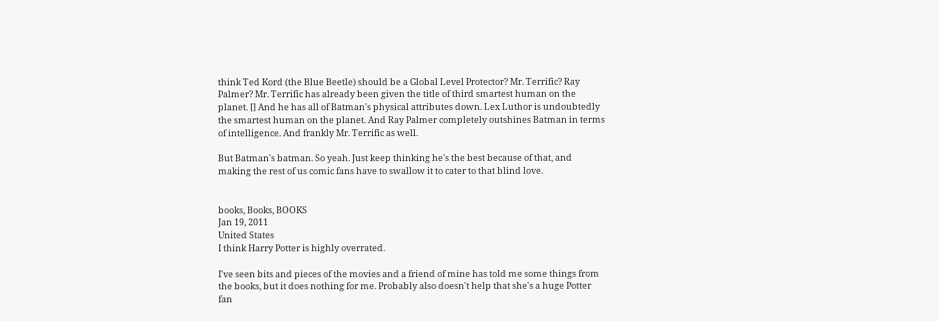think Ted Kord (the Blue Beetle) should be a Global Level Protector? Mr. Terrific? Ray Palmer? Mr. Terrific has already been given the title of third smartest human on the planet. [] And he has all of Batman's physical attributes down. Lex Luthor is undoubtedly the smartest human on the planet. And Ray Palmer completely outshines Batman in terms of intelligence. And frankly Mr. Terrific as well.

But Batman's batman. So yeah. Just keep thinking he's the best because of that, and making the rest of us comic fans have to swallow it to cater to that blind love.


books, Books, BOOKS
Jan 19, 2011
United States
I think Harry Potter is highly overrated.

I've seen bits and pieces of the movies and a friend of mine has told me some things from the books, but it does nothing for me. Probably also doesn't help that she's a huge Potter fan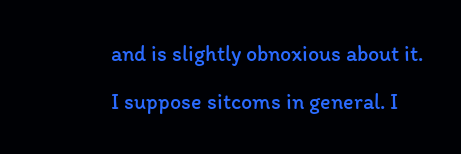and is slightly obnoxious about it.

I suppose sitcoms in general. I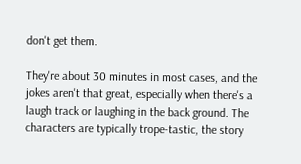don't get them.

They're about 30 minutes in most cases, and the jokes aren't that great, especially when there's a laugh track or laughing in the back ground. The characters are typically trope-tastic, the story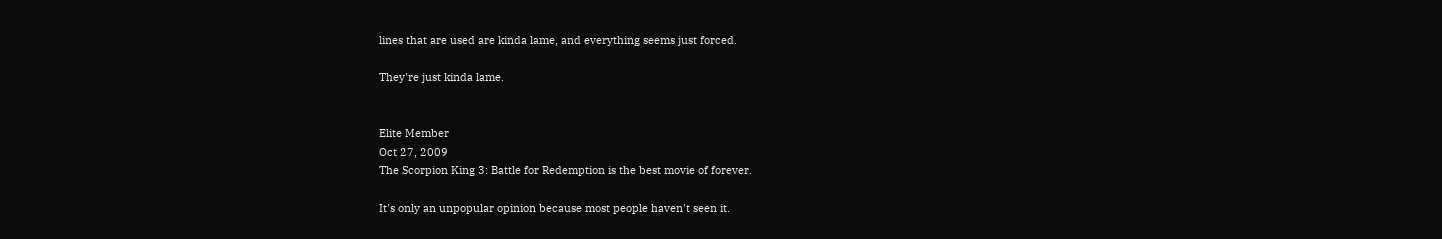lines that are used are kinda lame, and everything seems just forced.

They're just kinda lame.


Elite Member
Oct 27, 2009
The Scorpion King 3: Battle for Redemption is the best movie of forever.

It's only an unpopular opinion because most people haven't seen it.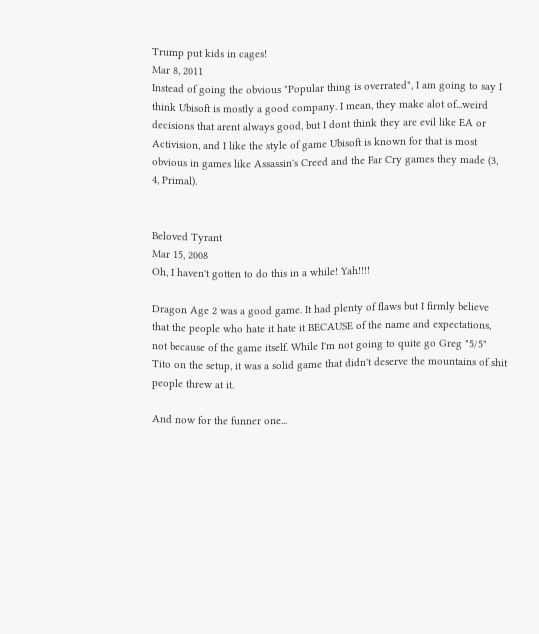Trump put kids in cages!
Mar 8, 2011
Instead of going the obvious "Popular thing is overrated", I am going to say I think Ubisoft is mostly a good company. I mean, they make alot of...weird decisions that arent always good, but I dont think they are evil like EA or Activision, and I like the style of game Ubisoft is known for that is most obvious in games like Assassin's Creed and the Far Cry games they made (3, 4, Primal).


Beloved Tyrant
Mar 15, 2008
Oh, I haven't gotten to do this in a while! Yah!!!!

Dragon Age 2 was a good game. It had plenty of flaws but I firmly believe that the people who hate it hate it BECAUSE of the name and expectations, not because of the game itself. While I'm not going to quite go Greg "5/5" Tito on the setup, it was a solid game that didn't deserve the mountains of shit people threw at it.

And now for the funner one...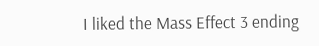I liked the Mass Effect 3 ending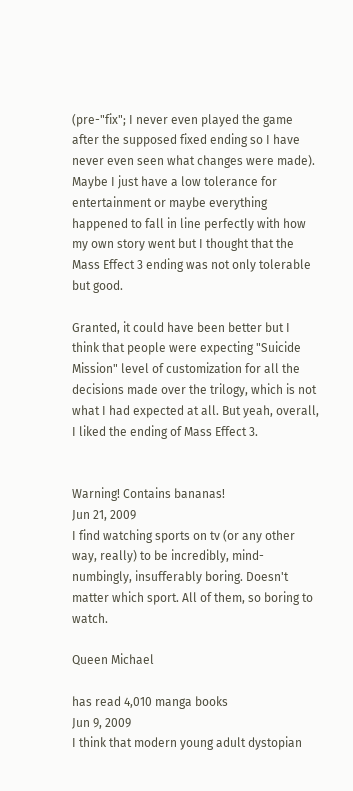(pre-"fix"; I never even played the game after the supposed fixed ending so I have never even seen what changes were made). Maybe I just have a low tolerance for entertainment or maybe everything happened to fall in line perfectly with how my own story went but I thought that the Mass Effect 3 ending was not only tolerable but good.

Granted, it could have been better but I think that people were expecting "Suicide Mission" level of customization for all the decisions made over the trilogy, which is not what I had expected at all. But yeah, overall, I liked the ending of Mass Effect 3.


Warning! Contains bananas!
Jun 21, 2009
I find watching sports on tv (or any other way, really) to be incredibly, mind-numbingly, insufferably boring. Doesn't matter which sport. All of them, so boring to watch.

Queen Michael

has read 4,010 manga books
Jun 9, 2009
I think that modern young adult dystopian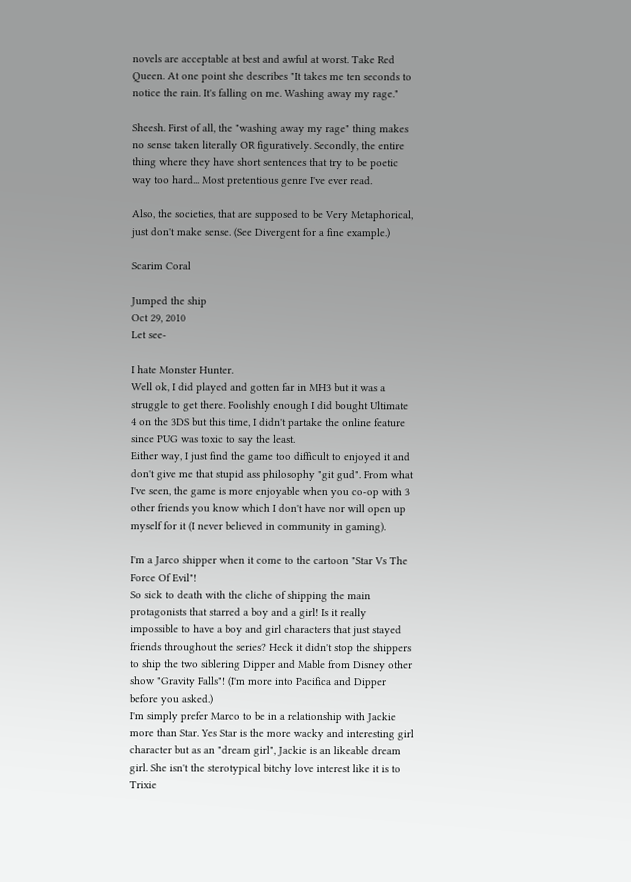novels are acceptable at best and awful at worst. Take Red Queen. At one point she describes "It takes me ten seconds to notice the rain. It's falling on me. Washing away my rage."

Sheesh. First of all, the "washing away my rage" thing makes no sense taken literally OR figuratively. Secondly, the entire thing where they have short sentences that try to be poetic way too hard... Most pretentious genre I've ever read.

Also, the societies, that are supposed to be Very Metaphorical, just don't make sense. (See Divergent for a fine example.)

Scarim Coral

Jumped the ship
Oct 29, 2010
Let see-

I hate Monster Hunter.
Well ok, I did played and gotten far in MH3 but it was a struggle to get there. Foolishly enough I did bought Ultimate 4 on the 3DS but this time, I didn't partake the online feature since PUG was toxic to say the least.
Either way, I just find the game too difficult to enjoyed it and don't give me that stupid ass philosophy "git gud". From what I've seen, the game is more enjoyable when you co-op with 3 other friends you know which I don't have nor will open up myself for it (I never believed in community in gaming).

I'm a Jarco shipper when it come to the cartoon "Star Vs The Force Of Evil"!
So sick to death with the cliche of shipping the main protagonists that starred a boy and a girl! Is it really impossible to have a boy and girl characters that just stayed friends throughout the series? Heck it didn't stop the shippers to ship the two siblering Dipper and Mable from Disney other show "Gravity Falls"! (I'm more into Pacifica and Dipper before you asked.)
I'm simply prefer Marco to be in a relationship with Jackie more than Star. Yes Star is the more wacky and interesting girl character but as an "dream girl", Jackie is an likeable dream girl. She isn't the sterotypical bitchy love interest like it is to Trixie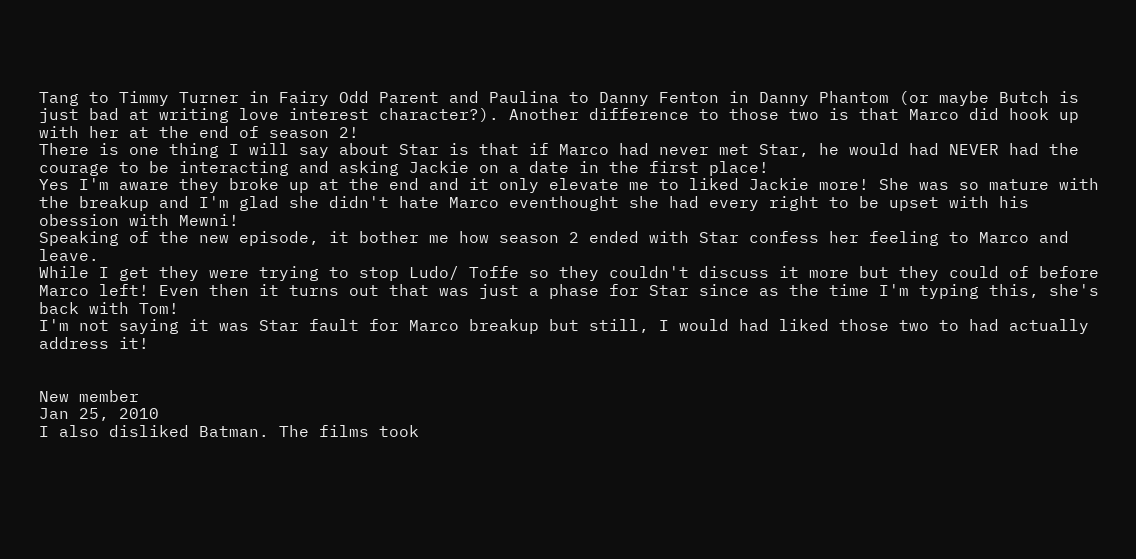Tang to Timmy Turner in Fairy Odd Parent and Paulina to Danny Fenton in Danny Phantom (or maybe Butch is just bad at writing love interest character?). Another difference to those two is that Marco did hook up with her at the end of season 2!
There is one thing I will say about Star is that if Marco had never met Star, he would had NEVER had the courage to be interacting and asking Jackie on a date in the first place!
Yes I'm aware they broke up at the end and it only elevate me to liked Jackie more! She was so mature with the breakup and I'm glad she didn't hate Marco eventhought she had every right to be upset with his obession with Mewni!
Speaking of the new episode, it bother me how season 2 ended with Star confess her feeling to Marco and leave.
While I get they were trying to stop Ludo/ Toffe so they couldn't discuss it more but they could of before Marco left! Even then it turns out that was just a phase for Star since as the time I'm typing this, she's back with Tom!
I'm not saying it was Star fault for Marco breakup but still, I would had liked those two to had actually address it!


New member
Jan 25, 2010
I also disliked Batman. The films took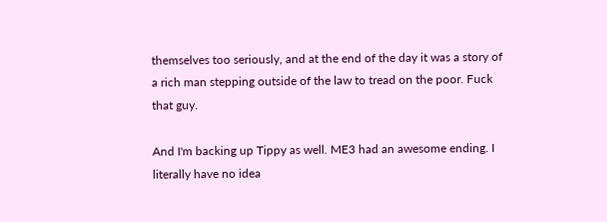themselves too seriously, and at the end of the day it was a story of a rich man stepping outside of the law to tread on the poor. Fuck that guy.

And I'm backing up Tippy as well. ME3 had an awesome ending. I literally have no idea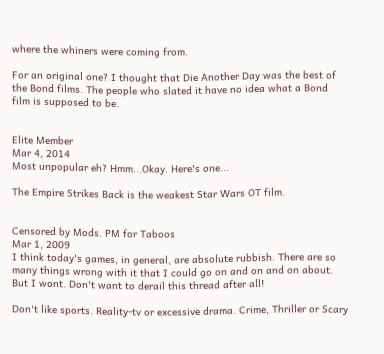where the whiners were coming from.

For an original one? I thought that Die Another Day was the best of the Bond films. The people who slated it have no idea what a Bond film is supposed to be.


Elite Member
Mar 4, 2014
Most unpopular eh? Hmm...Okay. Here's one...

The Empire Strikes Back is the weakest Star Wars OT film.


Censored by Mods. PM for Taboos
Mar 1, 2009
I think today's games, in general, are absolute rubbish. There are so many things wrong with it that I could go on and on and on about. But I wont. Don't want to derail this thread after all!

Don't like sports. Reality-tv or excessive drama. Crime, Thriller or Scary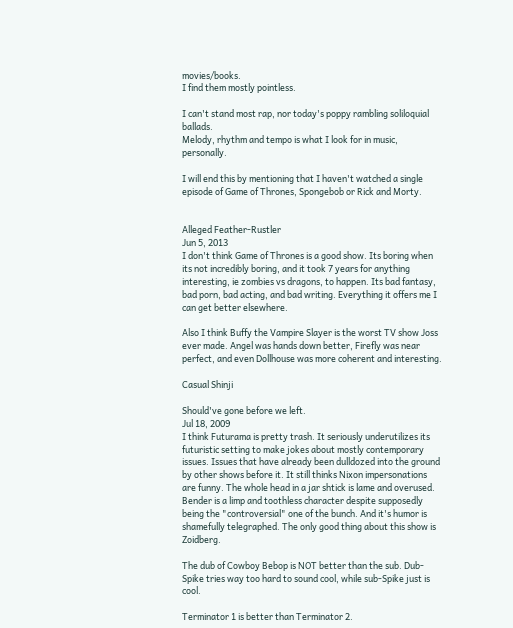movies/books.
I find them mostly pointless.

I can't stand most rap, nor today's poppy rambling soliloquial ballads.
Melody, rhythm and tempo is what I look for in music, personally.

I will end this by mentioning that I haven't watched a single episode of Game of Thrones, Spongebob or Rick and Morty.


Alleged Feather-Rustler
Jun 5, 2013
I don't think Game of Thrones is a good show. Its boring when its not incredibly boring, and it took 7 years for anything interesting, ie zombies vs dragons, to happen. Its bad fantasy, bad porn, bad acting, and bad writing. Everything it offers me I can get better elsewhere.

Also I think Buffy the Vampire Slayer is the worst TV show Joss ever made. Angel was hands down better, Firefly was near perfect, and even Dollhouse was more coherent and interesting.

Casual Shinji

Should've gone before we left.
Jul 18, 2009
I think Futurama is pretty trash. It seriously underutilizes its futuristic setting to make jokes about mostly contemporary issues. Issues that have already been dulldozed into the ground by other shows before it. It still thinks Nixon impersonations are funny. The whole head in a jar shtick is lame and overused. Bender is a limp and toothless character despite supposedly being the "controversial" one of the bunch. And it's humor is shamefully telegraphed. The only good thing about this show is Zoidberg.

The dub of Cowboy Bebop is NOT better than the sub. Dub-Spike tries way too hard to sound cool, while sub-Spike just is cool.

Terminator 1 is better than Terminator 2.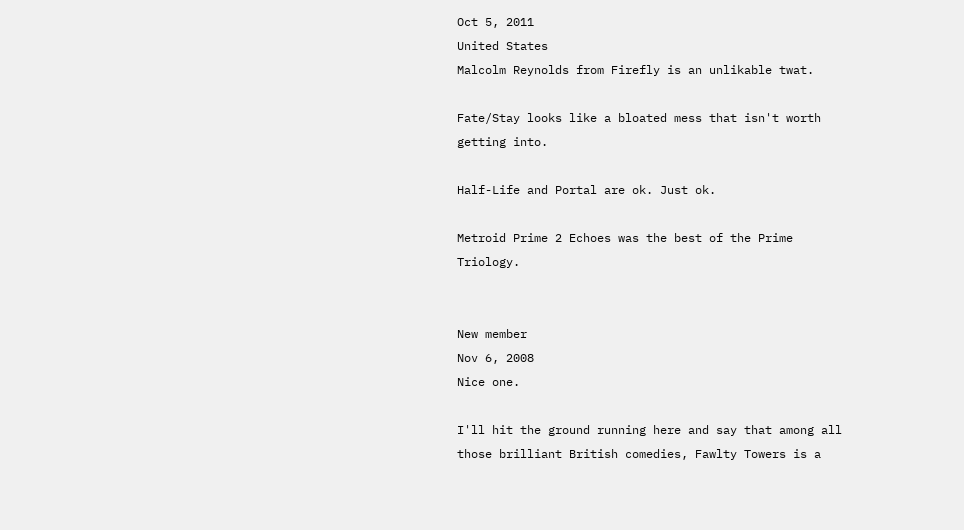Oct 5, 2011
United States
Malcolm Reynolds from Firefly is an unlikable twat.

Fate/Stay looks like a bloated mess that isn't worth getting into.

Half-Life and Portal are ok. Just ok.

Metroid Prime 2 Echoes was the best of the Prime Triology.


New member
Nov 6, 2008
Nice one.

I'll hit the ground running here and say that among all those brilliant British comedies, Fawlty Towers is a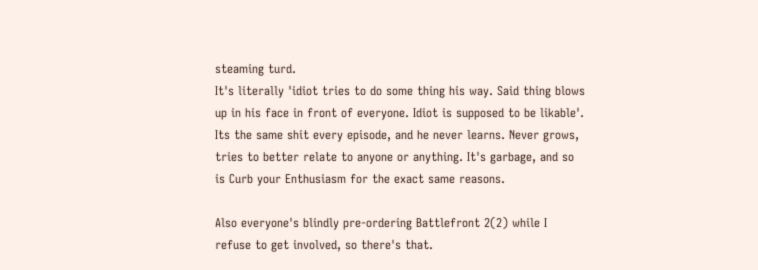steaming turd.
It's literally 'idiot tries to do some thing his way. Said thing blows up in his face in front of everyone. Idiot is supposed to be likable'. Its the same shit every episode, and he never learns. Never grows, tries to better relate to anyone or anything. It's garbage, and so is Curb your Enthusiasm for the exact same reasons.

Also everyone's blindly pre-ordering Battlefront 2(2) while I refuse to get involved, so there's that.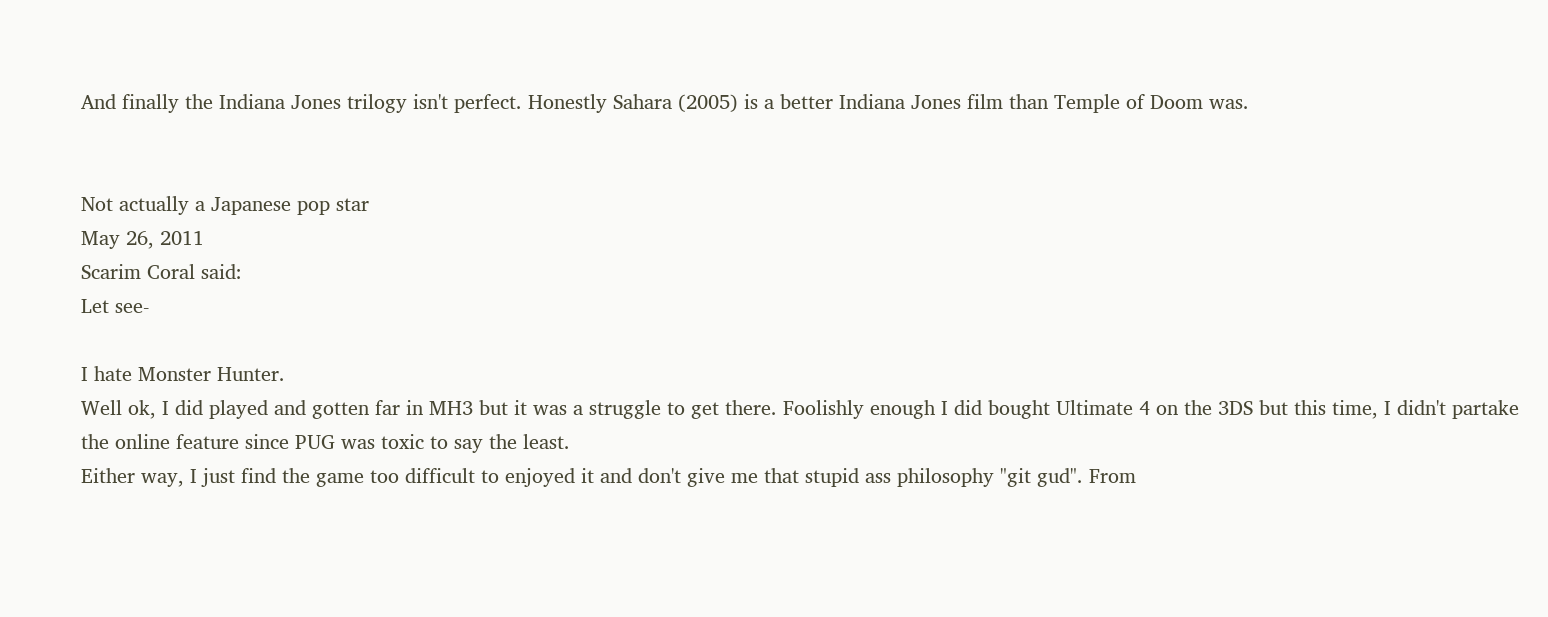And finally the Indiana Jones trilogy isn't perfect. Honestly Sahara (2005) is a better Indiana Jones film than Temple of Doom was.


Not actually a Japanese pop star
May 26, 2011
Scarim Coral said:
Let see-

I hate Monster Hunter.
Well ok, I did played and gotten far in MH3 but it was a struggle to get there. Foolishly enough I did bought Ultimate 4 on the 3DS but this time, I didn't partake the online feature since PUG was toxic to say the least.
Either way, I just find the game too difficult to enjoyed it and don't give me that stupid ass philosophy "git gud". From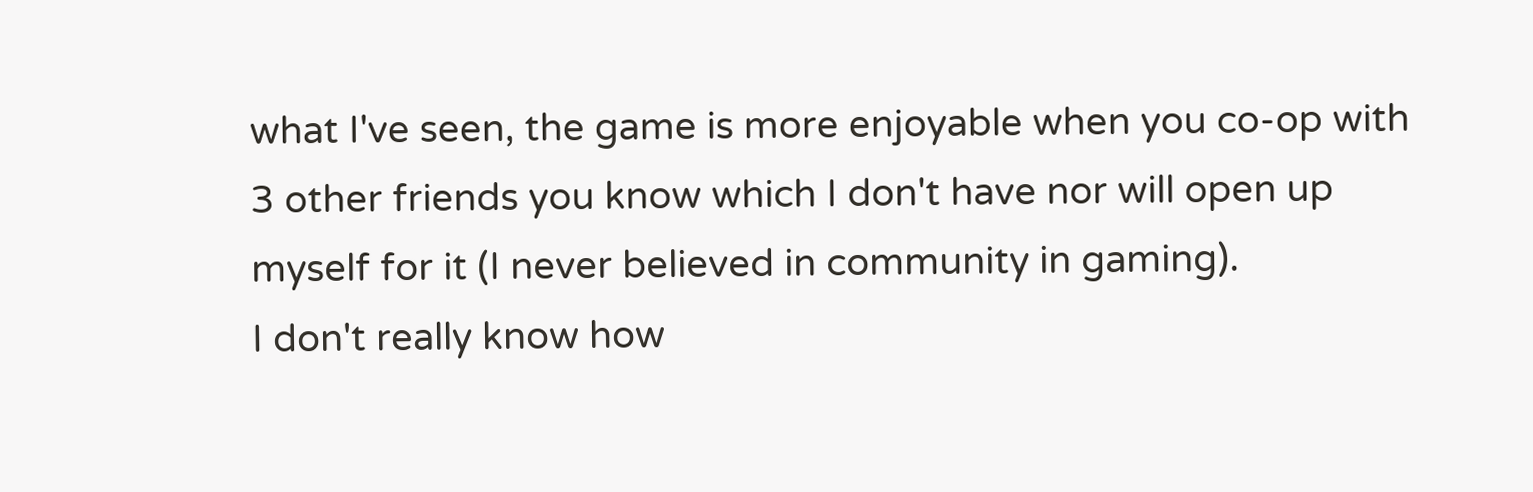what I've seen, the game is more enjoyable when you co-op with 3 other friends you know which I don't have nor will open up myself for it (I never believed in community in gaming).
I don't really know how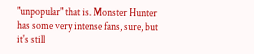"unpopular" that is. Monster Hunter has some very intense fans, sure, but it's still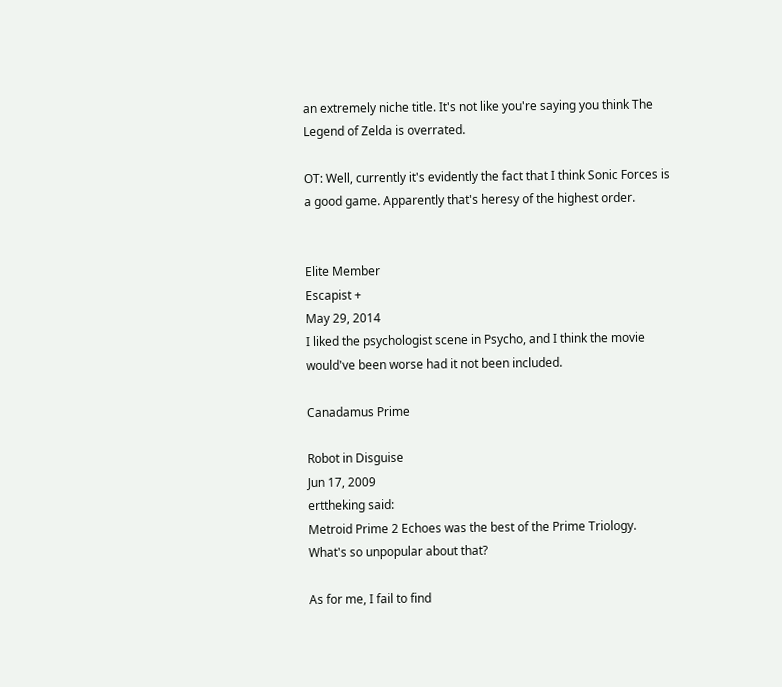an extremely niche title. It's not like you're saying you think The Legend of Zelda is overrated.

OT: Well, currently it's evidently the fact that I think Sonic Forces is a good game. Apparently that's heresy of the highest order.


Elite Member
Escapist +
May 29, 2014
I liked the psychologist scene in Psycho, and I think the movie would've been worse had it not been included.

Canadamus Prime

Robot in Disguise
Jun 17, 2009
erttheking said:
Metroid Prime 2 Echoes was the best of the Prime Triology.
What's so unpopular about that?

As for me, I fail to find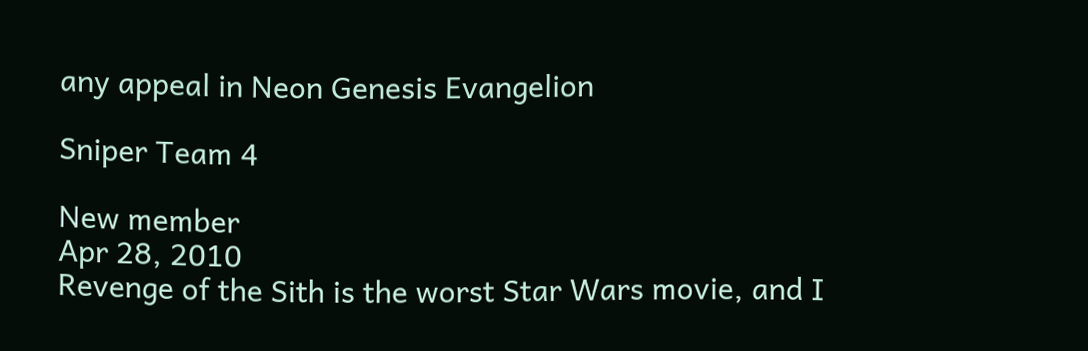any appeal in Neon Genesis Evangelion

Sniper Team 4

New member
Apr 28, 2010
Revenge of the Sith is the worst Star Wars movie, and I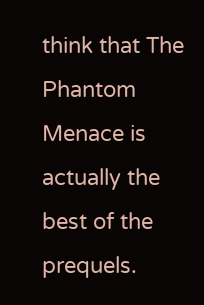think that The Phantom Menace is actually the best of the prequels.